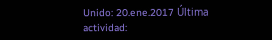Unido: 20.ene.2017 Última actividad: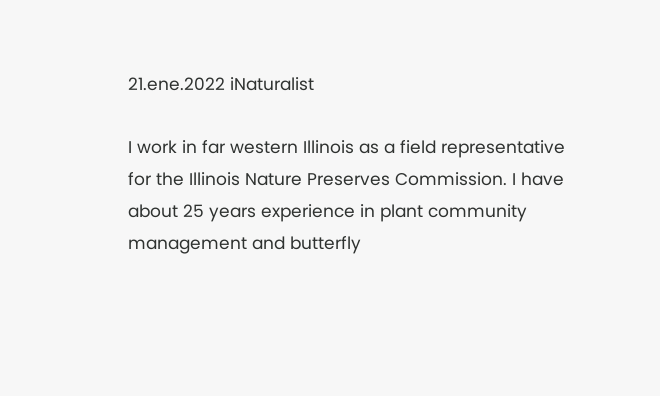21.ene.2022 iNaturalist

I work in far western Illinois as a field representative for the Illinois Nature Preserves Commission. I have about 25 years experience in plant community management and butterfly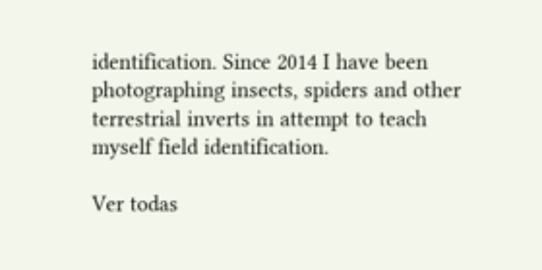identification. Since 2014 I have been photographing insects, spiders and other terrestrial inverts in attempt to teach myself field identification.

Ver todas